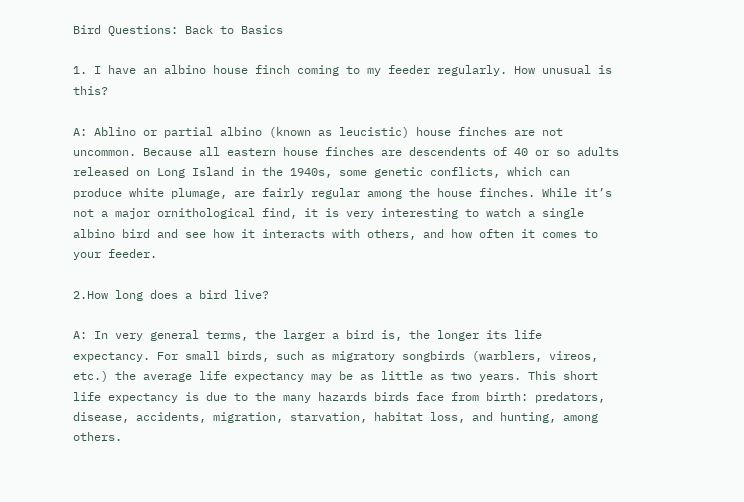Bird Questions: Back to Basics

1. I have an albino house finch coming to my feeder regularly. How unusual is this?

A: Ablino or partial albino (known as leucistic) house finches are not uncommon. Because all eastern house finches are descendents of 40 or so adults released on Long Island in the 1940s, some genetic conflicts, which can produce white plumage, are fairly regular among the house finches. While it’s not a major ornithological find, it is very interesting to watch a single albino bird and see how it interacts with others, and how often it comes to your feeder.

2.How long does a bird live?

A: In very general terms, the larger a bird is, the longer its life expectancy. For small birds, such as migratory songbirds (warblers, vireos, etc.) the average life expectancy may be as little as two years. This short life expectancy is due to the many hazards birds face from birth: predators, disease, accidents, migration, starvation, habitat loss, and hunting, among others.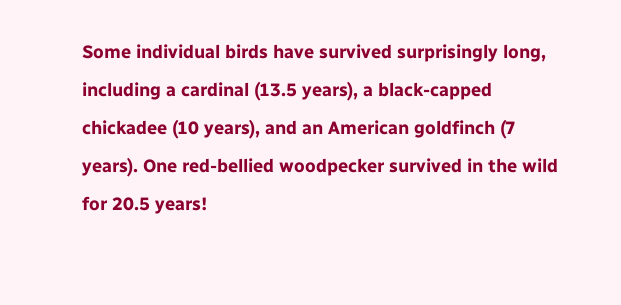Some individual birds have survived surprisingly long, including a cardinal (13.5 years), a black-capped chickadee (10 years), and an American goldfinch (7 years). One red-bellied woodpecker survived in the wild for 20.5 years!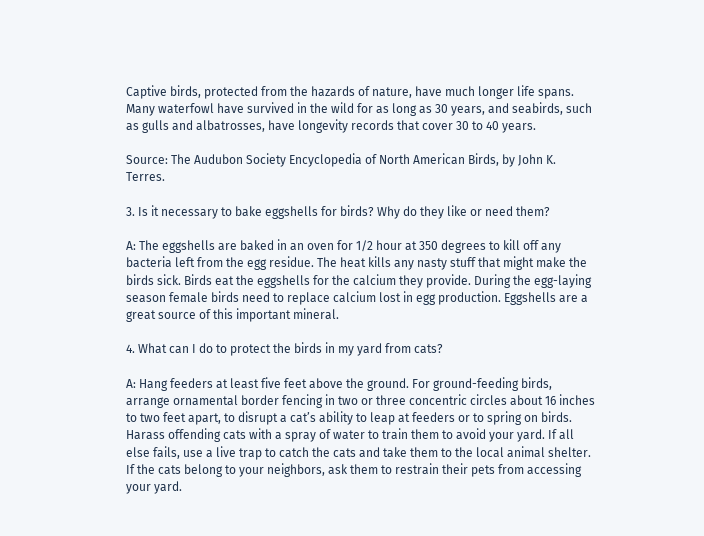Captive birds, protected from the hazards of nature, have much longer life spans. Many waterfowl have survived in the wild for as long as 30 years, and seabirds, such as gulls and albatrosses, have longevity records that cover 30 to 40 years.

Source: The Audubon Society Encyclopedia of North American Birds, by John K. Terres.

3. Is it necessary to bake eggshells for birds? Why do they like or need them?

A: The eggshells are baked in an oven for 1/2 hour at 350 degrees to kill off any bacteria left from the egg residue. The heat kills any nasty stuff that might make the birds sick. Birds eat the eggshells for the calcium they provide. During the egg-laying season female birds need to replace calcium lost in egg production. Eggshells are a great source of this important mineral.

4. What can I do to protect the birds in my yard from cats?

A: Hang feeders at least five feet above the ground. For ground-feeding birds, arrange ornamental border fencing in two or three concentric circles about 16 inches to two feet apart, to disrupt a cat’s ability to leap at feeders or to spring on birds. Harass offending cats with a spray of water to train them to avoid your yard. If all else fails, use a live trap to catch the cats and take them to the local animal shelter. If the cats belong to your neighbors, ask them to restrain their pets from accessing your yard.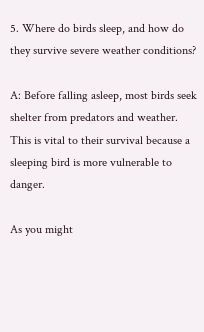5. Where do birds sleep, and how do they survive severe weather conditions?

A: Before falling asleep, most birds seek shelter from predators and weather. This is vital to their survival because a sleeping bird is more vulnerable to danger.

As you might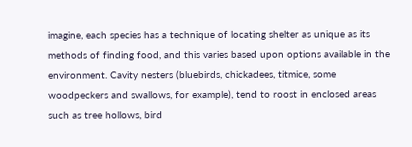imagine, each species has a technique of locating shelter as unique as its methods of finding food, and this varies based upon options available in the environment. Cavity nesters (bluebirds, chickadees, titmice, some woodpeckers and swallows, for example), tend to roost in enclosed areas such as tree hollows, bird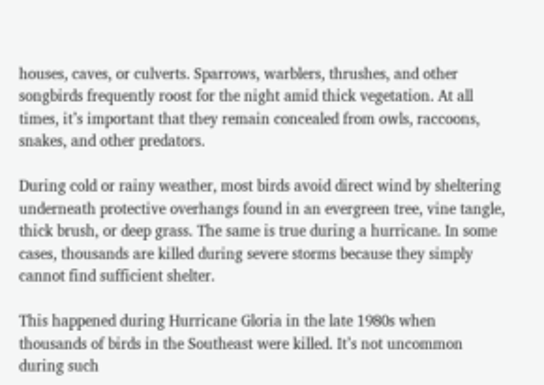houses, caves, or culverts. Sparrows, warblers, thrushes, and other songbirds frequently roost for the night amid thick vegetation. At all times, it’s important that they remain concealed from owls, raccoons, snakes, and other predators.

During cold or rainy weather, most birds avoid direct wind by sheltering underneath protective overhangs found in an evergreen tree, vine tangle, thick brush, or deep grass. The same is true during a hurricane. In some cases, thousands are killed during severe storms because they simply cannot find sufficient shelter.

This happened during Hurricane Gloria in the late 1980s when thousands of birds in the Southeast were killed. It’s not uncommon during such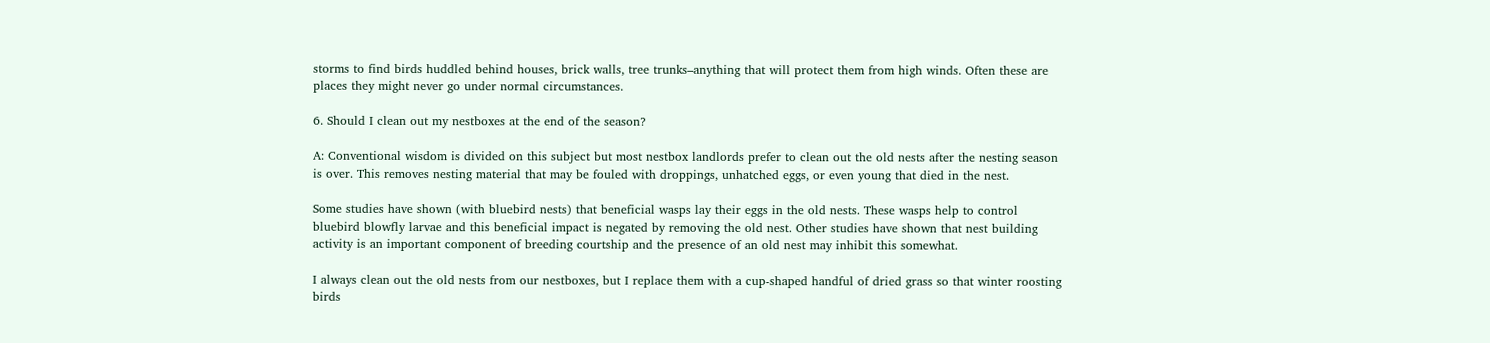storms to find birds huddled behind houses, brick walls, tree trunks–anything that will protect them from high winds. Often these are places they might never go under normal circumstances.

6. Should I clean out my nestboxes at the end of the season?

A: Conventional wisdom is divided on this subject but most nestbox landlords prefer to clean out the old nests after the nesting season is over. This removes nesting material that may be fouled with droppings, unhatched eggs, or even young that died in the nest.

Some studies have shown (with bluebird nests) that beneficial wasps lay their eggs in the old nests. These wasps help to control bluebird blowfly larvae and this beneficial impact is negated by removing the old nest. Other studies have shown that nest building activity is an important component of breeding courtship and the presence of an old nest may inhibit this somewhat.

I always clean out the old nests from our nestboxes, but I replace them with a cup-shaped handful of dried grass so that winter roosting birds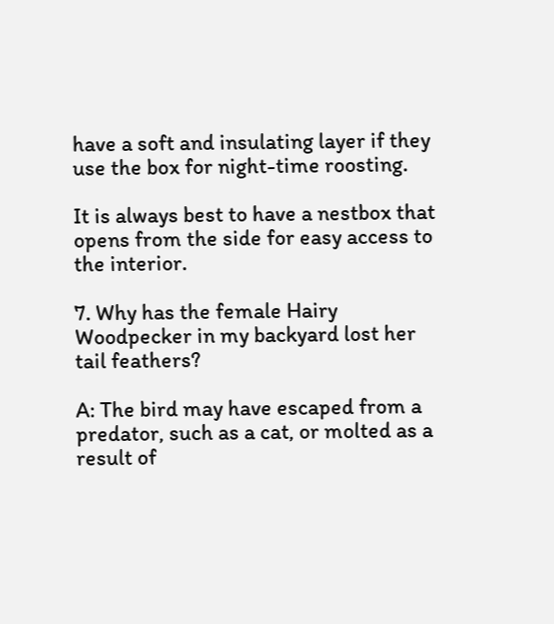have a soft and insulating layer if they use the box for night-time roosting.

It is always best to have a nestbox that opens from the side for easy access to the interior.

7. Why has the female Hairy Woodpecker in my backyard lost her tail feathers?

A: The bird may have escaped from a predator, such as a cat, or molted as a result of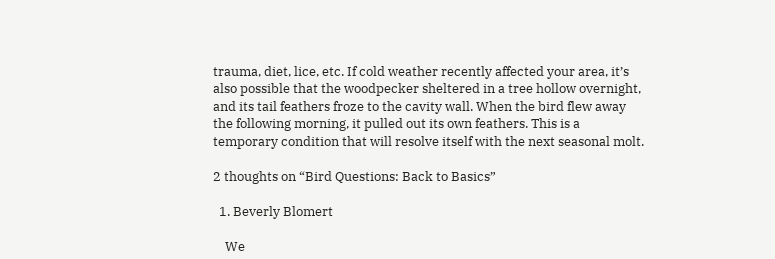trauma, diet, lice, etc. If cold weather recently affected your area, it’s also possible that the woodpecker sheltered in a tree hollow overnight, and its tail feathers froze to the cavity wall. When the bird flew away the following morning, it pulled out its own feathers. This is a temporary condition that will resolve itself with the next seasonal molt.

2 thoughts on “Bird Questions: Back to Basics”

  1. Beverly Blomert

    We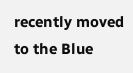recently moved to the Blue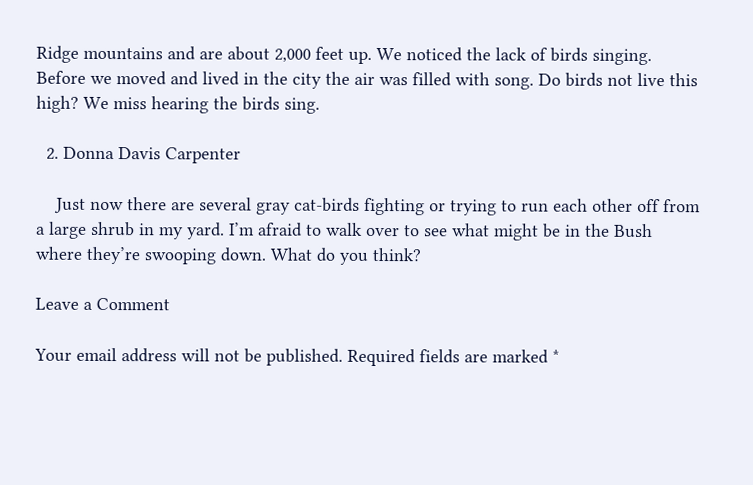Ridge mountains and are about 2,000 feet up. We noticed the lack of birds singing. Before we moved and lived in the city the air was filled with song. Do birds not live this high? We miss hearing the birds sing.

  2. Donna Davis Carpenter

    Just now there are several gray cat-birds fighting or trying to run each other off from a large shrub in my yard. I’m afraid to walk over to see what might be in the Bush where they’re swooping down. What do you think?

Leave a Comment

Your email address will not be published. Required fields are marked *